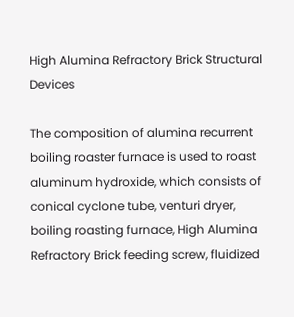High Alumina Refractory Brick Structural Devices

The composition of alumina recurrent boiling roaster furnace is used to roast aluminum hydroxide, which consists of conical cyclone tube, venturi dryer, boiling roasting furnace, High Alumina Refractory Brick feeding screw, fluidized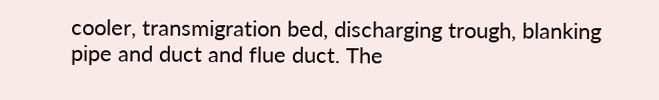cooler, transmigration bed, discharging trough, blanking pipe and duct and flue duct. The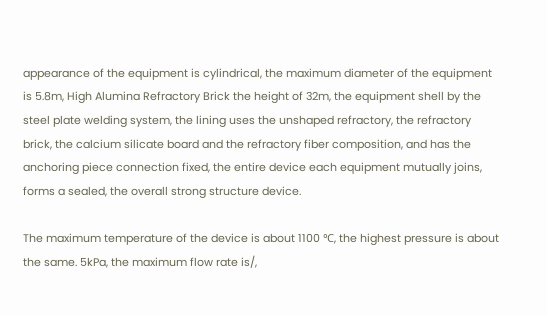appearance of the equipment is cylindrical, the maximum diameter of the equipment is 5.8m, High Alumina Refractory Brick the height of 32m, the equipment shell by the steel plate welding system, the lining uses the unshaped refractory, the refractory brick, the calcium silicate board and the refractory fiber composition, and has the anchoring piece connection fixed, the entire device each equipment mutually joins, forms a sealed, the overall strong structure device.

The maximum temperature of the device is about 1100 ℃, the highest pressure is about the same. 5kPa, the maximum flow rate is/,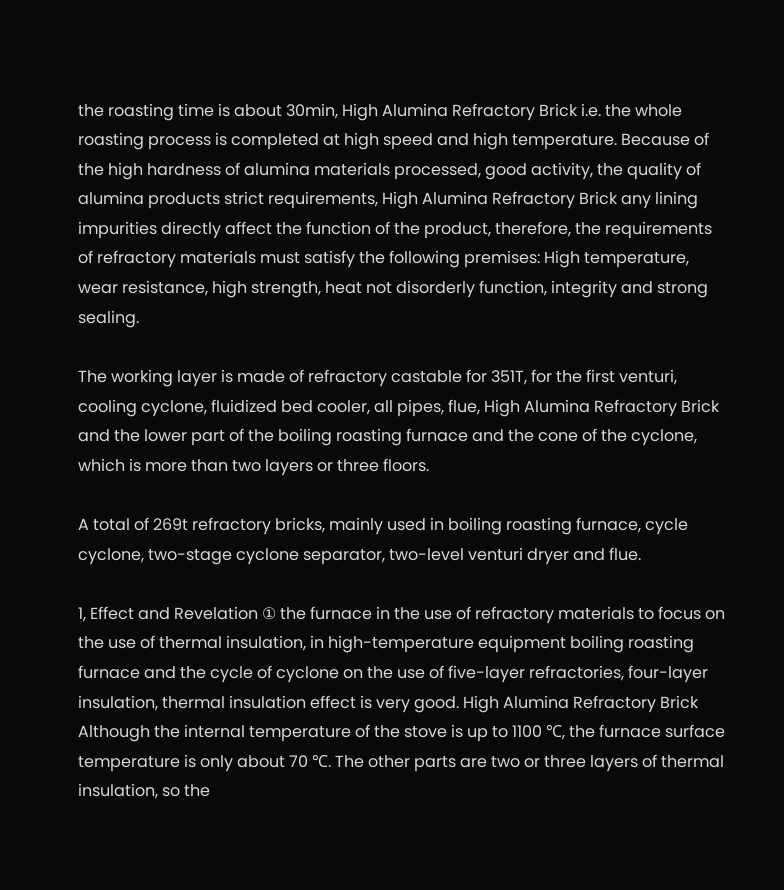the roasting time is about 30min, High Alumina Refractory Brick i.e. the whole roasting process is completed at high speed and high temperature. Because of the high hardness of alumina materials processed, good activity, the quality of alumina products strict requirements, High Alumina Refractory Brick any lining impurities directly affect the function of the product, therefore, the requirements of refractory materials must satisfy the following premises: High temperature, wear resistance, high strength, heat not disorderly function, integrity and strong sealing.

The working layer is made of refractory castable for 351T, for the first venturi, cooling cyclone, fluidized bed cooler, all pipes, flue, High Alumina Refractory Brick and the lower part of the boiling roasting furnace and the cone of the cyclone, which is more than two layers or three floors.

A total of 269t refractory bricks, mainly used in boiling roasting furnace, cycle cyclone, two-stage cyclone separator, two-level venturi dryer and flue.

1, Effect and Revelation ① the furnace in the use of refractory materials to focus on the use of thermal insulation, in high-temperature equipment boiling roasting furnace and the cycle of cyclone on the use of five-layer refractories, four-layer insulation, thermal insulation effect is very good. High Alumina Refractory Brick Although the internal temperature of the stove is up to 1100 ℃, the furnace surface temperature is only about 70 ℃. The other parts are two or three layers of thermal insulation, so the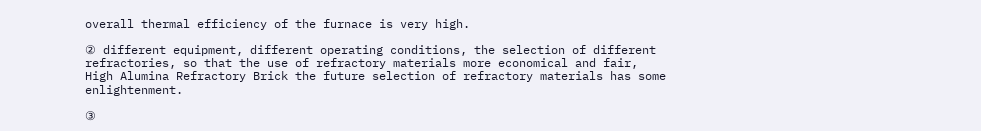overall thermal efficiency of the furnace is very high.

② different equipment, different operating conditions, the selection of different refractories, so that the use of refractory materials more economical and fair, High Alumina Refractory Brick the future selection of refractory materials has some enlightenment.

③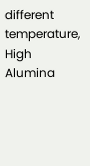different temperature, High Alumina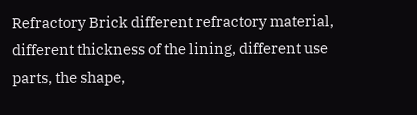Refractory Brick different refractory material, different thickness of the lining, different use parts, the shape,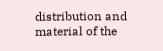distribution and material of the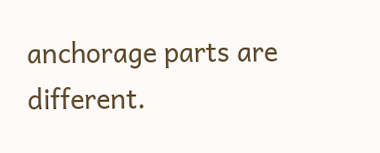anchorage parts are different.